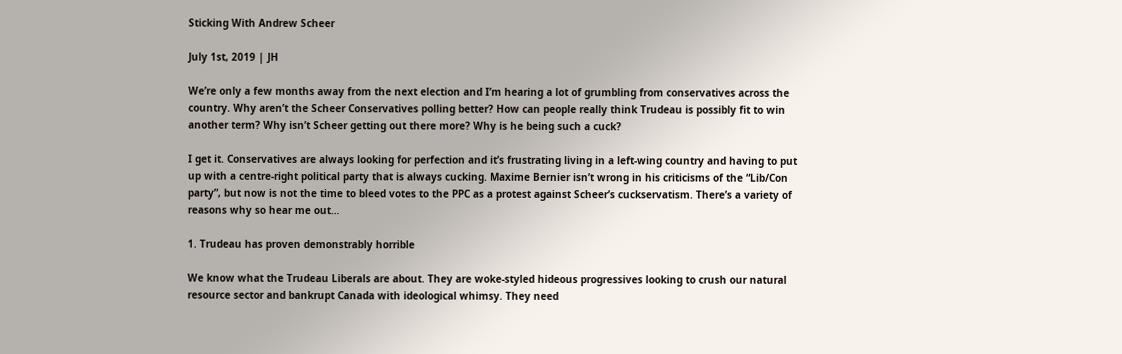Sticking With Andrew Scheer

July 1st, 2019 | JH

We’re only a few months away from the next election and I’m hearing a lot of grumbling from conservatives across the country. Why aren’t the Scheer Conservatives polling better? How can people really think Trudeau is possibly fit to win another term? Why isn’t Scheer getting out there more? Why is he being such a cuck?

I get it. Conservatives are always looking for perfection and it’s frustrating living in a left-wing country and having to put up with a centre-right political party that is always cucking. Maxime Bernier isn’t wrong in his criticisms of the “Lib/Con party”, but now is not the time to bleed votes to the PPC as a protest against Scheer’s cuckservatism. There’s a variety of reasons why so hear me out…

1. Trudeau has proven demonstrably horrible

We know what the Trudeau Liberals are about. They are woke-styled hideous progressives looking to crush our natural resource sector and bankrupt Canada with ideological whimsy. They need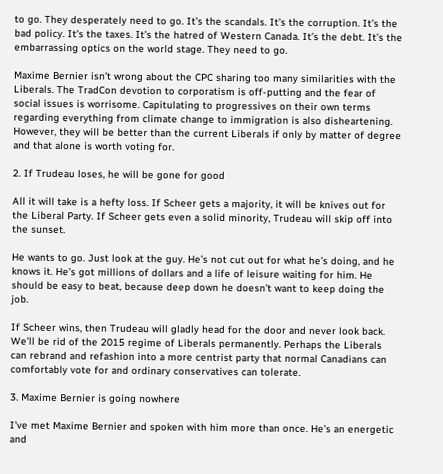to go. They desperately need to go. It’s the scandals. It’s the corruption. It’s the bad policy. It’s the taxes. It’s the hatred of Western Canada. It’s the debt. It’s the embarrassing optics on the world stage. They need to go.

Maxime Bernier isn’t wrong about the CPC sharing too many similarities with the Liberals. The TradCon devotion to corporatism is off-putting and the fear of social issues is worrisome. Capitulating to progressives on their own terms regarding everything from climate change to immigration is also disheartening. However, they will be better than the current Liberals if only by matter of degree and that alone is worth voting for.

2. If Trudeau loses, he will be gone for good

All it will take is a hefty loss. If Scheer gets a majority, it will be knives out for the Liberal Party. If Scheer gets even a solid minority, Trudeau will skip off into the sunset.

He wants to go. Just look at the guy. He’s not cut out for what he’s doing, and he knows it. He’s got millions of dollars and a life of leisure waiting for him. He should be easy to beat, because deep down he doesn’t want to keep doing the job.

If Scheer wins, then Trudeau will gladly head for the door and never look back. We’ll be rid of the 2015 regime of Liberals permanently. Perhaps the Liberals can rebrand and refashion into a more centrist party that normal Canadians can comfortably vote for and ordinary conservatives can tolerate.

3. Maxime Bernier is going nowhere

I’ve met Maxime Bernier and spoken with him more than once. He’s an energetic and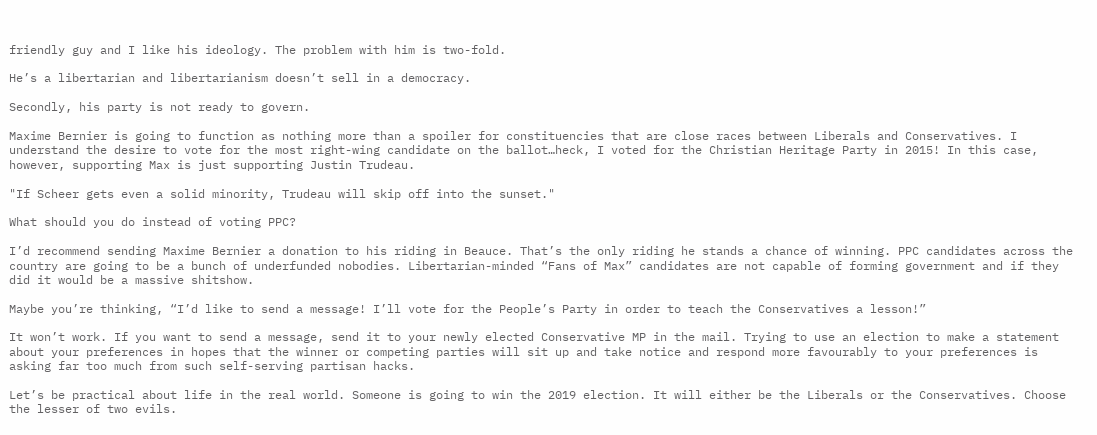friendly guy and I like his ideology. The problem with him is two-fold.

He’s a libertarian and libertarianism doesn’t sell in a democracy.

Secondly, his party is not ready to govern.

Maxime Bernier is going to function as nothing more than a spoiler for constituencies that are close races between Liberals and Conservatives. I understand the desire to vote for the most right-wing candidate on the ballot…heck, I voted for the Christian Heritage Party in 2015! In this case, however, supporting Max is just supporting Justin Trudeau.

"If Scheer gets even a solid minority, Trudeau will skip off into the sunset."

What should you do instead of voting PPC?

I’d recommend sending Maxime Bernier a donation to his riding in Beauce. That’s the only riding he stands a chance of winning. PPC candidates across the country are going to be a bunch of underfunded nobodies. Libertarian-minded “Fans of Max” candidates are not capable of forming government and if they did it would be a massive shitshow.

Maybe you’re thinking, “I’d like to send a message! I’ll vote for the People’s Party in order to teach the Conservatives a lesson!”

It won’t work. If you want to send a message, send it to your newly elected Conservative MP in the mail. Trying to use an election to make a statement about your preferences in hopes that the winner or competing parties will sit up and take notice and respond more favourably to your preferences is asking far too much from such self-serving partisan hacks.

Let’s be practical about life in the real world. Someone is going to win the 2019 election. It will either be the Liberals or the Conservatives. Choose the lesser of two evils.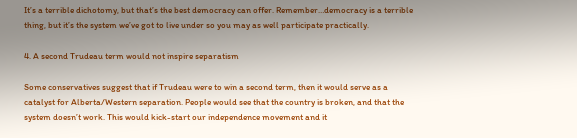It’s a terrible dichotomy, but that’s the best democracy can offer. Remember…democracy is a terrible thing, but it’s the system we’ve got to live under so you may as well participate practically.

4. A second Trudeau term would not inspire separatism

Some conservatives suggest that if Trudeau were to win a second term, then it would serve as a catalyst for Alberta/Western separation. People would see that the country is broken, and that the system doesn’t work. This would kick-start our independence movement and it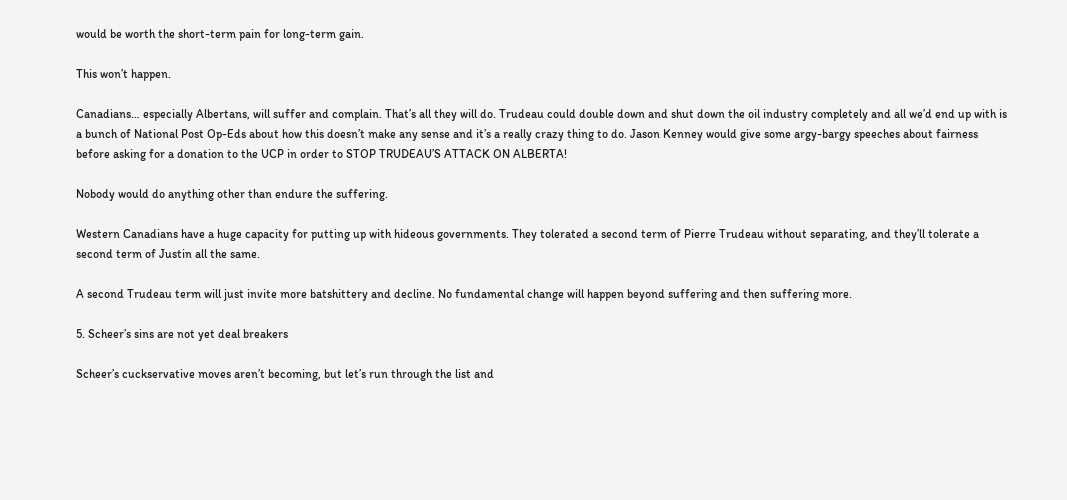would be worth the short-term pain for long-term gain.

This won’t happen.

Canadians… especially Albertans, will suffer and complain. That’s all they will do. Trudeau could double down and shut down the oil industry completely and all we’d end up with is a bunch of National Post Op-Eds about how this doesn’t make any sense and it’s a really crazy thing to do. Jason Kenney would give some argy-bargy speeches about fairness before asking for a donation to the UCP in order to STOP TRUDEAU’S ATTACK ON ALBERTA!

Nobody would do anything other than endure the suffering.

Western Canadians have a huge capacity for putting up with hideous governments. They tolerated a second term of Pierre Trudeau without separating, and they’ll tolerate a second term of Justin all the same.

A second Trudeau term will just invite more batshittery and decline. No fundamental change will happen beyond suffering and then suffering more.

5. Scheer’s sins are not yet deal breakers

Scheer’s cuckservative moves aren’t becoming, but let’s run through the list and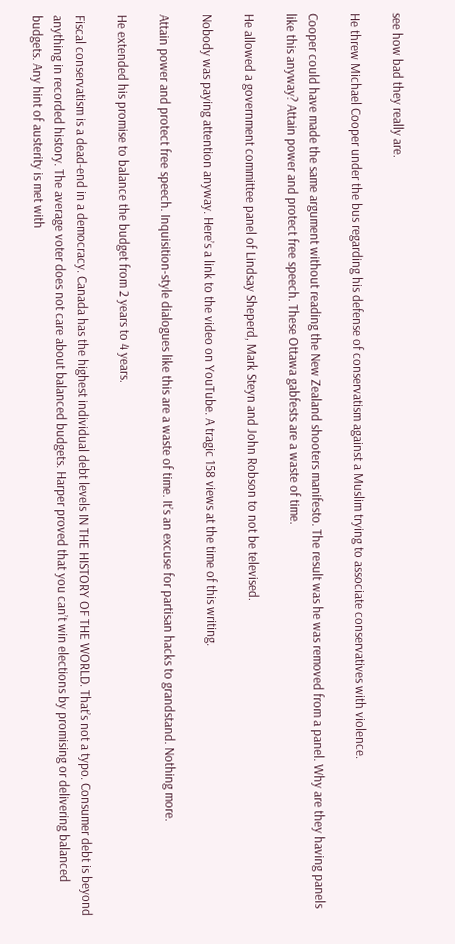see how bad they really are.

He threw Michael Cooper under the bus regarding his defense of conservatism against a Muslim trying to associate conservatives with violence.

Cooper could have made the same argument without reading the New Zealand shooters manifesto. The result was he was removed from a panel. Why are they having panels like this anyway? Attain power and protect free speech. These Ottawa gabfests are a waste of time.

He allowed a government committee panel of Lindsay Sheperd, Mark Steyn and John Robson to not be televised.

Nobody was paying attention anyway. Here’s a link to the video on YouTube. A tragic 158 views at the time of this writing.

Attain power and protect free speech. Inquisition-style dialogues like this are a waste of time. It’s an excuse for partisan hacks to grandstand. Nothing more.

He extended his promise to balance the budget from 2 years to 4 years.

Fiscal conservatism is a dead-end in a democracy. Canada has the highest individual debt levels IN THE HISTORY OF THE WORLD. That’s not a typo. Consumer debt is beyond anything in recorded history. The average voter does not care about balanced budgets. Harper proved that you can’t win elections by promising or delivering balanced budgets. Any hint of austerity is met with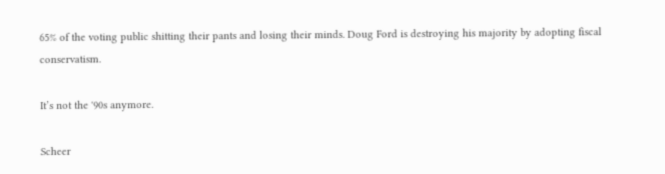65% of the voting public shitting their pants and losing their minds. Doug Ford is destroying his majority by adopting fiscal conservatism.

It’s not the '90s anymore.

Scheer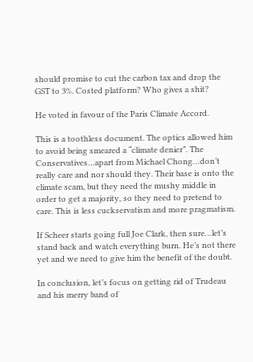should promise to cut the carbon tax and drop the GST to 3%. Costed platform? Who gives a shit?

He voted in favour of the Paris Climate Accord.

This is a toothless document. The optics allowed him to avoid being smeared a “climate denier”. The Conservatives…apart from Michael Chong…don’t really care and nor should they. Their base is onto the climate scam, but they need the mushy middle in order to get a majority, so they need to pretend to care. This is less cuckservatism and more pragmatism.

If Scheer starts going full Joe Clark, then sure…let’s stand back and watch everything burn. He’s not there yet and we need to give him the benefit of the doubt.

In conclusion, let’s focus on getting rid of Trudeau and his merry band of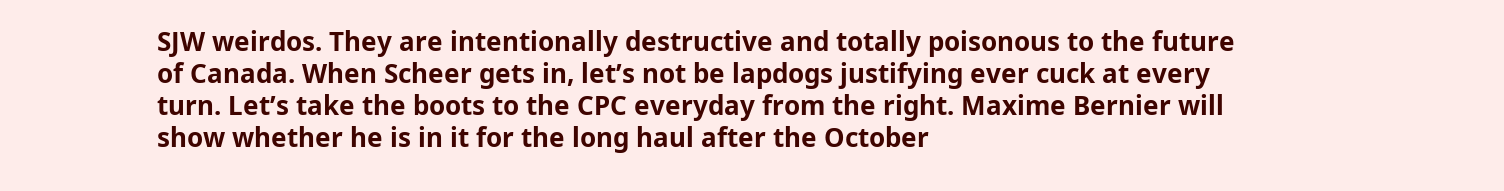SJW weirdos. They are intentionally destructive and totally poisonous to the future of Canada. When Scheer gets in, let’s not be lapdogs justifying ever cuck at every turn. Let’s take the boots to the CPC everyday from the right. Maxime Bernier will show whether he is in it for the long haul after the October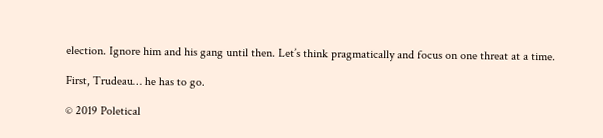election. Ignore him and his gang until then. Let’s think pragmatically and focus on one threat at a time.

First, Trudeau… he has to go.

© 2019 Poletical